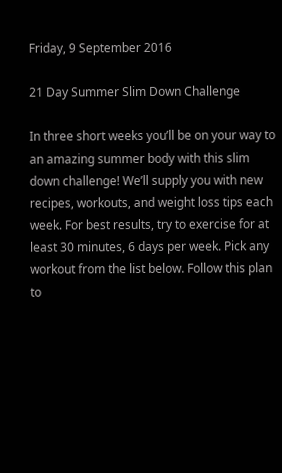Friday, 9 September 2016

21 Day Summer Slim Down Challenge

In three short weeks you’ll be on your way to an amazing summer body with this slim down challenge! We’ll supply you with new recipes, workouts, and weight loss tips each week. For best results, try to exercise for at least 30 minutes, 6 days per week. Pick any workout from the list below. Follow this plan to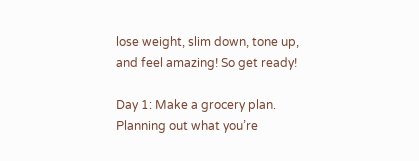lose weight, slim down, tone up, and feel amazing! So get ready!

Day 1: Make a grocery plan. Planning out what you’re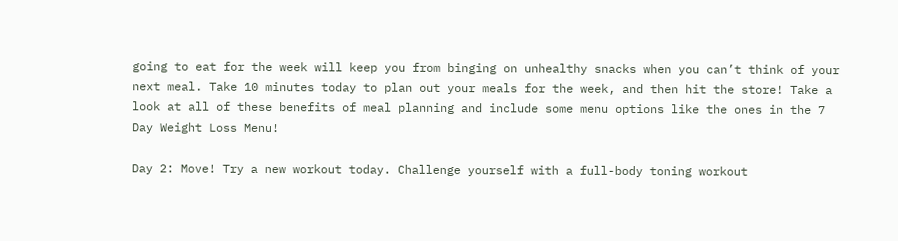going to eat for the week will keep you from binging on unhealthy snacks when you can’t think of your next meal. Take 10 minutes today to plan out your meals for the week, and then hit the store! Take a look at all of these benefits of meal planning and include some menu options like the ones in the 7 Day Weight Loss Menu!

Day 2: Move! Try a new workout today. Challenge yourself with a full-body toning workout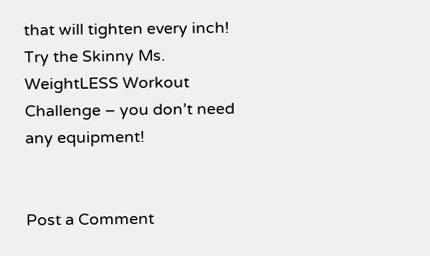that will tighten every inch! Try the Skinny Ms. WeightLESS Workout Challenge – you don’t need any equipment!


Post a Comment